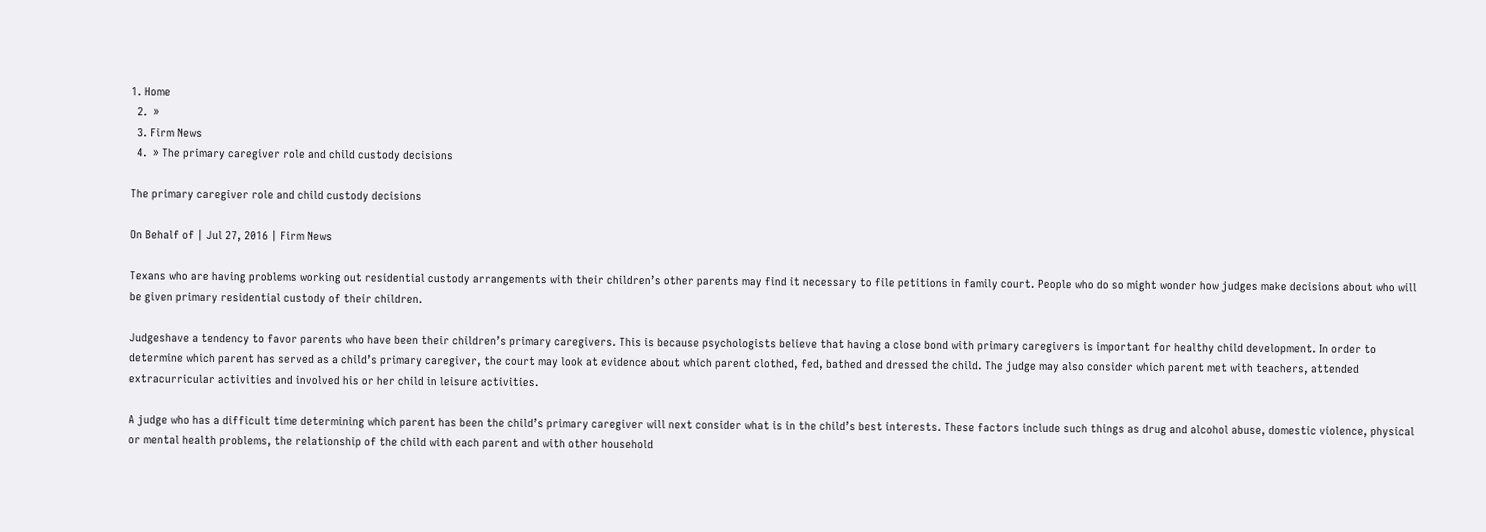1. Home
  2.  »
  3. Firm News
  4.  » The primary caregiver role and child custody decisions

The primary caregiver role and child custody decisions

On Behalf of | Jul 27, 2016 | Firm News

Texans who are having problems working out residential custody arrangements with their children’s other parents may find it necessary to file petitions in family court. People who do so might wonder how judges make decisions about who will be given primary residential custody of their children.

Judgeshave a tendency to favor parents who have been their children’s primary caregivers. This is because psychologists believe that having a close bond with primary caregivers is important for healthy child development. In order to determine which parent has served as a child’s primary caregiver, the court may look at evidence about which parent clothed, fed, bathed and dressed the child. The judge may also consider which parent met with teachers, attended extracurricular activities and involved his or her child in leisure activities.

A judge who has a difficult time determining which parent has been the child’s primary caregiver will next consider what is in the child’s best interests. These factors include such things as drug and alcohol abuse, domestic violence, physical or mental health problems, the relationship of the child with each parent and with other household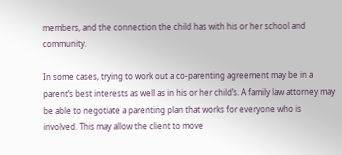members, and the connection the child has with his or her school and community.

In some cases, trying to work out a co-parenting agreement may be in a parent’s best interests as well as in his or her child’s. A family law attorney may be able to negotiate a parenting plan that works for everyone who is involved. This may allow the client to move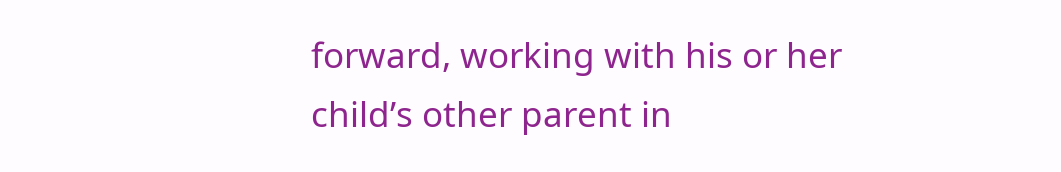forward, working with his or her child’s other parent in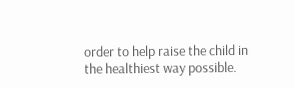order to help raise the child in the healthiest way possible.